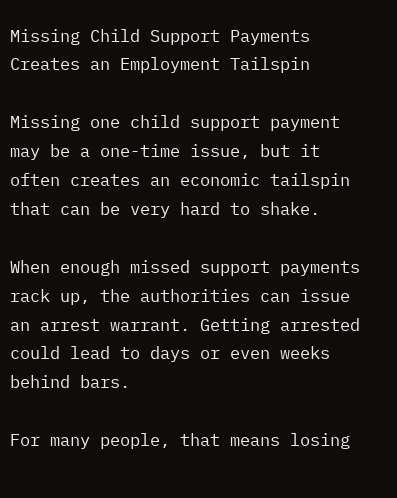Missing Child Support Payments Creates an Employment Tailspin

Missing one child support payment may be a one-time issue, but it often creates an economic tailspin that can be very hard to shake.

When enough missed support payments rack up, the authorities can issue an arrest warrant. Getting arrested could lead to days or even weeks behind bars.

For many people, that means losing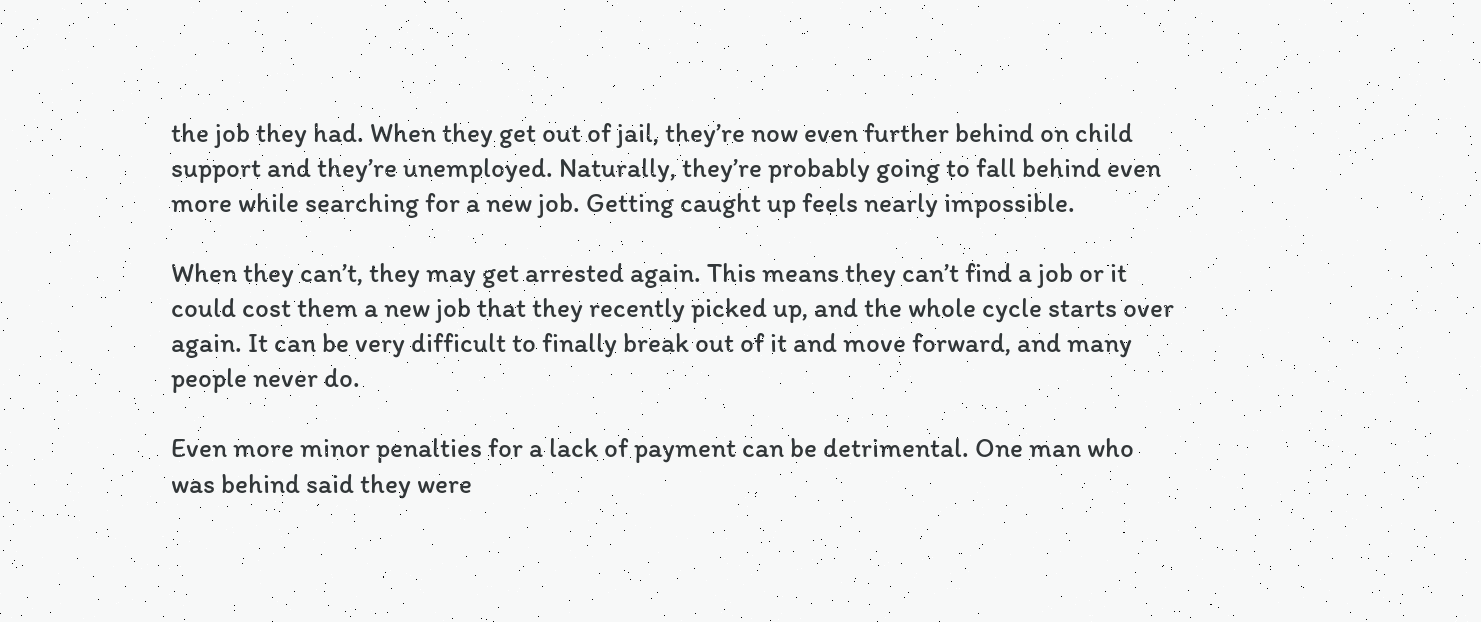the job they had. When they get out of jail, they’re now even further behind on child support and they’re unemployed. Naturally, they’re probably going to fall behind even more while searching for a new job. Getting caught up feels nearly impossible.

When they can’t, they may get arrested again. This means they can’t find a job or it could cost them a new job that they recently picked up, and the whole cycle starts over again. It can be very difficult to finally break out of it and move forward, and many people never do.

Even more minor penalties for a lack of payment can be detrimental. One man who was behind said they were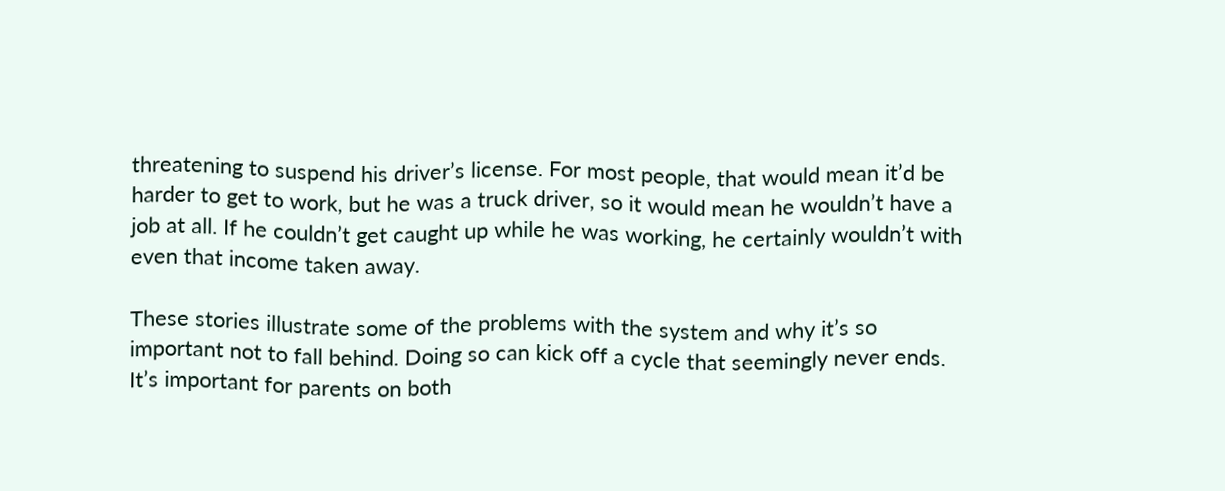threatening to suspend his driver’s license. For most people, that would mean it’d be harder to get to work, but he was a truck driver, so it would mean he wouldn’t have a job at all. If he couldn’t get caught up while he was working, he certainly wouldn’t with even that income taken away.

These stories illustrate some of the problems with the system and why it’s so important not to fall behind. Doing so can kick off a cycle that seemingly never ends. It’s important for parents on both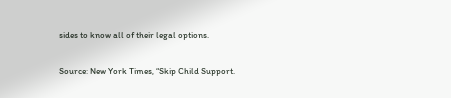sides to know all of their legal options.

Source: New York Times, “Skip Child Support.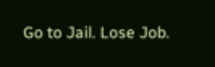Go to Jail. Lose Job.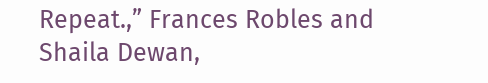Repeat.,” Frances Robles and Shaila Dewan,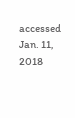accessed Jan. 11, 2018